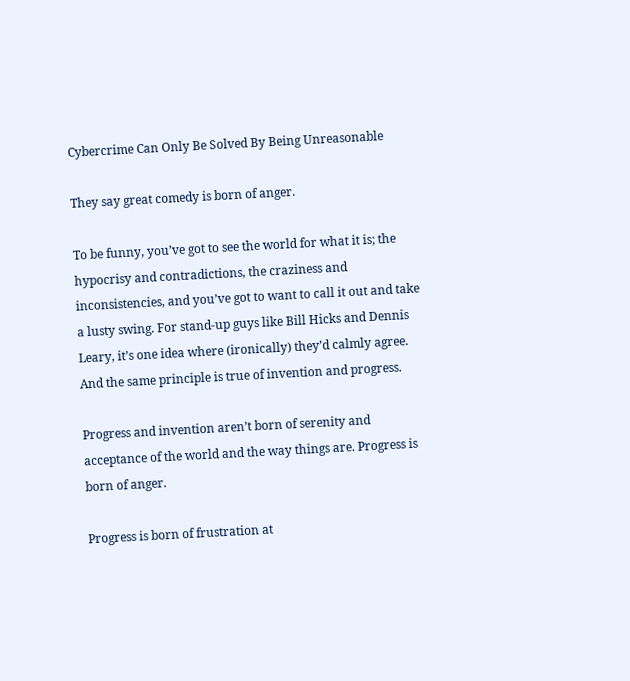Cybercrime Can Only Be Solved By Being Unreasonable

They say great comedy is born of anger.

To be funny, you’ve got to see the world for what it is; the hypocrisy and contradictions, the craziness and inconsistencies, and you’ve got to want to call it out and take a lusty swing. For stand-up guys like Bill Hicks and Dennis Leary, it’s one idea where (ironically) they’d calmly agree. And the same principle is true of invention and progress.

Progress and invention aren’t born of serenity and acceptance of the world and the way things are. Progress is born of anger.

Progress is born of frustration at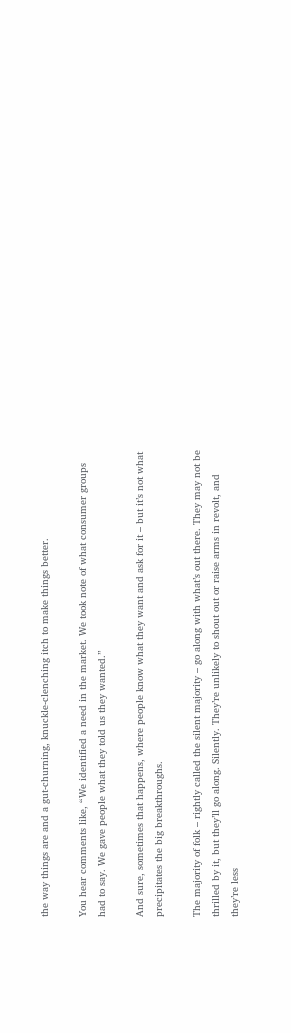the way things are and a gut-churning, knuckle-clenching itch to make things better.

You hear comments like, “We identified a need in the market. We took note of what consumer groups had to say. We gave people what they told us they wanted.”

And sure, sometimes that happens, where people know what they want and ask for it – but it’s not what precipitates the big breakthroughs.

The majority of folk – rightly called the silent majority – go along with what’s out there. They may not be thrilled by it, but they’ll go along. Silently. They’re unlikely to shout out or raise arms in revolt, and they’re less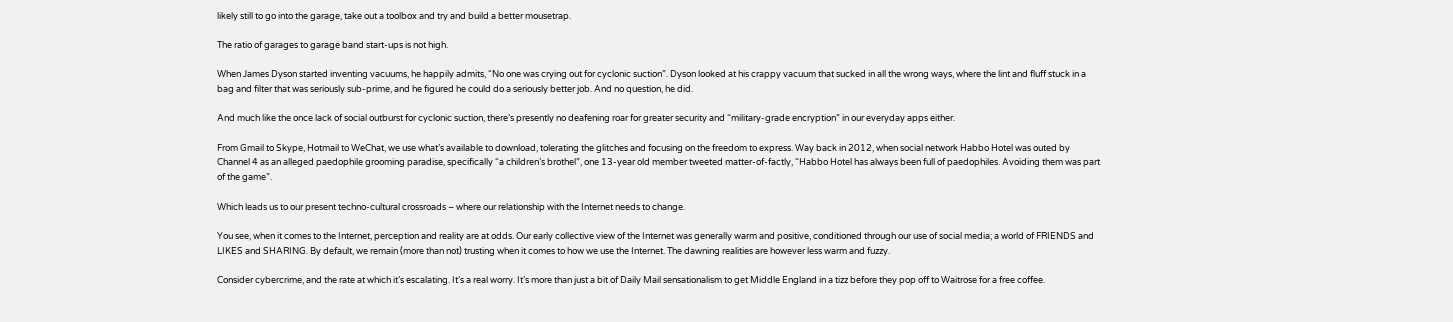likely still to go into the garage, take out a toolbox and try and build a better mousetrap.

The ratio of garages to garage band start-ups is not high.

When James Dyson started inventing vacuums, he happily admits, “No one was crying out for cyclonic suction”. Dyson looked at his crappy vacuum that sucked in all the wrong ways, where the lint and fluff stuck in a bag and filter that was seriously sub-prime, and he figured he could do a seriously better job. And no question, he did.

And much like the once lack of social outburst for cyclonic suction, there’s presently no deafening roar for greater security and “military-grade encryption” in our everyday apps either.

From Gmail to Skype, Hotmail to WeChat, we use what’s available to download, tolerating the glitches and focusing on the freedom to express. Way back in 2012, when social network Habbo Hotel was outed by Channel 4 as an alleged paedophile grooming paradise, specifically “a children’s brothel”, one 13-year old member tweeted matter-of-factly, “Habbo Hotel has always been full of paedophiles. Avoiding them was part of the game”.

Which leads us to our present techno-cultural crossroads – where our relationship with the Internet needs to change.

You see, when it comes to the Internet, perception and reality are at odds. Our early collective view of the Internet was generally warm and positive, conditioned through our use of social media; a world of FRIENDS and LIKES and SHARING. By default, we remain (more than not) trusting when it comes to how we use the Internet. The dawning realities are however less warm and fuzzy.

Consider cybercrime, and the rate at which it’s escalating. It’s a real worry. It’s more than just a bit of Daily Mail sensationalism to get Middle England in a tizz before they pop off to Waitrose for a free coffee.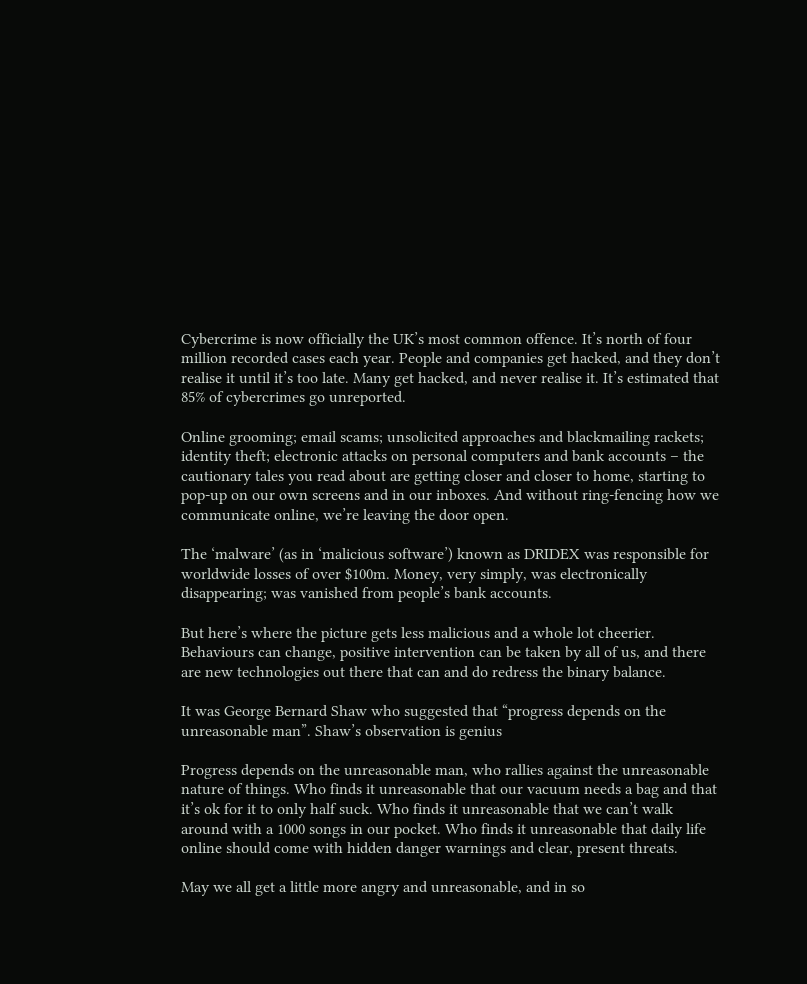Cybercrime is now officially the UK’s most common offence. It’s north of four million recorded cases each year. People and companies get hacked, and they don’t realise it until it’s too late. Many get hacked, and never realise it. It’s estimated that 85% of cybercrimes go unreported.

Online grooming; email scams; unsolicited approaches and blackmailing rackets; identity theft; electronic attacks on personal computers and bank accounts – the cautionary tales you read about are getting closer and closer to home, starting to pop-up on our own screens and in our inboxes. And without ring-fencing how we communicate online, we’re leaving the door open.

The ‘malware’ (as in ‘malicious software’) known as DRIDEX was responsible for worldwide losses of over $100m. Money, very simply, was electronically disappearing; was vanished from people’s bank accounts.

But here’s where the picture gets less malicious and a whole lot cheerier. Behaviours can change, positive intervention can be taken by all of us, and there are new technologies out there that can and do redress the binary balance.

It was George Bernard Shaw who suggested that “progress depends on the unreasonable man”. Shaw’s observation is genius

Progress depends on the unreasonable man, who rallies against the unreasonable nature of things. Who finds it unreasonable that our vacuum needs a bag and that it’s ok for it to only half suck. Who finds it unreasonable that we can’t walk around with a 1000 songs in our pocket. Who finds it unreasonable that daily life online should come with hidden danger warnings and clear, present threats.

May we all get a little more angry and unreasonable, and in so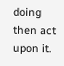doing then act upon it.